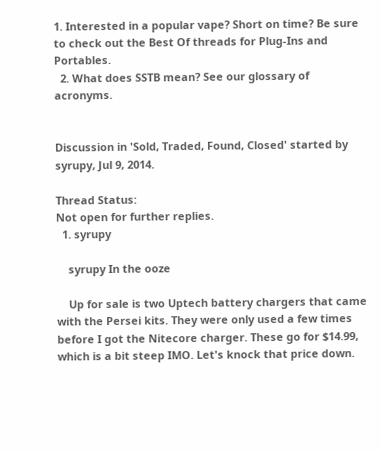1. Interested in a popular vape? Short on time? Be sure to check out the Best Of threads for Plug-Ins and Portables.
  2. What does SSTB mean? See our glossary of acronyms.


Discussion in 'Sold, Traded, Found, Closed' started by syrupy, Jul 9, 2014.

Thread Status:
Not open for further replies.
  1. syrupy

    syrupy In the ooze

    Up for sale is two Uptech battery chargers that came with the Persei kits. They were only used a few times before I got the Nitecore charger. These go for $14.99, which is a bit steep IMO. Let's knock that price down.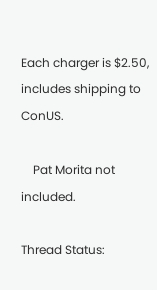Each charger is $2.50, includes shipping to ConUS.

    Pat Morita not included.

Thread Status: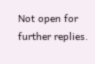Not open for further replies.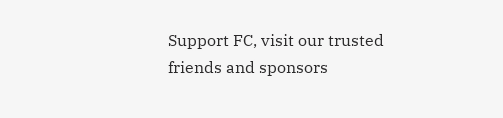Support FC, visit our trusted friends and sponsors